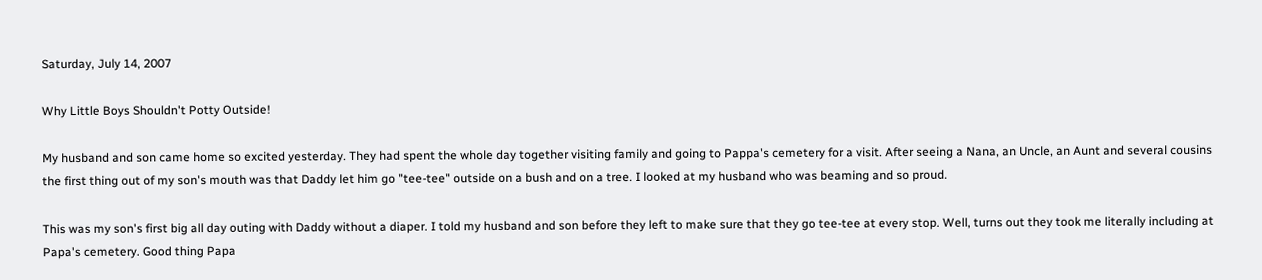Saturday, July 14, 2007

Why Little Boys Shouldn't Potty Outside!

My husband and son came home so excited yesterday. They had spent the whole day together visiting family and going to Pappa's cemetery for a visit. After seeing a Nana, an Uncle, an Aunt and several cousins the first thing out of my son's mouth was that Daddy let him go "tee-tee" outside on a bush and on a tree. I looked at my husband who was beaming and so proud.

This was my son's first big all day outing with Daddy without a diaper. I told my husband and son before they left to make sure that they go tee-tee at every stop. Well, turns out they took me literally including at Papa's cemetery. Good thing Papa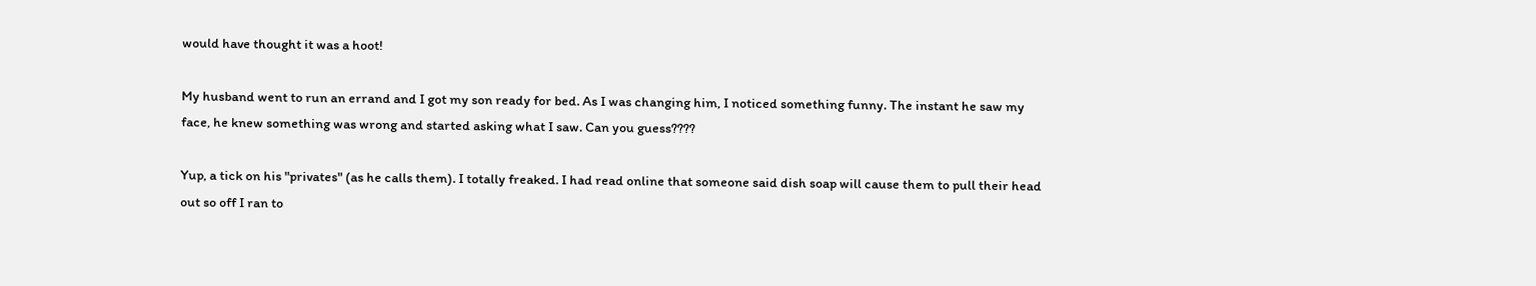would have thought it was a hoot!

My husband went to run an errand and I got my son ready for bed. As I was changing him, I noticed something funny. The instant he saw my face, he knew something was wrong and started asking what I saw. Can you guess????

Yup, a tick on his "privates" (as he calls them). I totally freaked. I had read online that someone said dish soap will cause them to pull their head out so off I ran to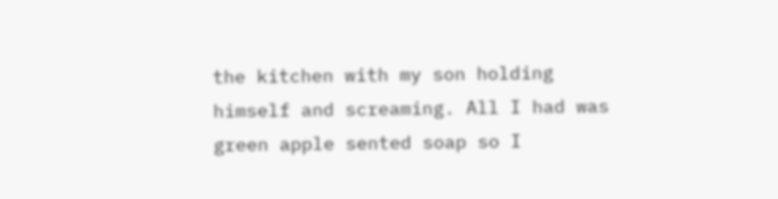the kitchen with my son holding himself and screaming. All I had was green apple sented soap so I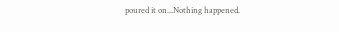poured it on...Nothing happened.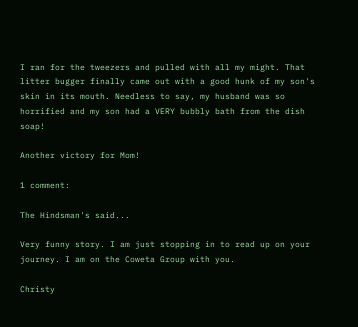I ran for the tweezers and pulled with all my might. That litter bugger finally came out with a good hunk of my son's skin in its mouth. Needless to say, my husband was so horrified and my son had a VERY bubbly bath from the dish soap!

Another victory for Mom!

1 comment:

The Hindsman's said...

Very funny story. I am just stopping in to read up on your journey. I am on the Coweta Group with you.

Christy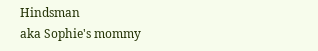Hindsman
aka Sophie's mommy